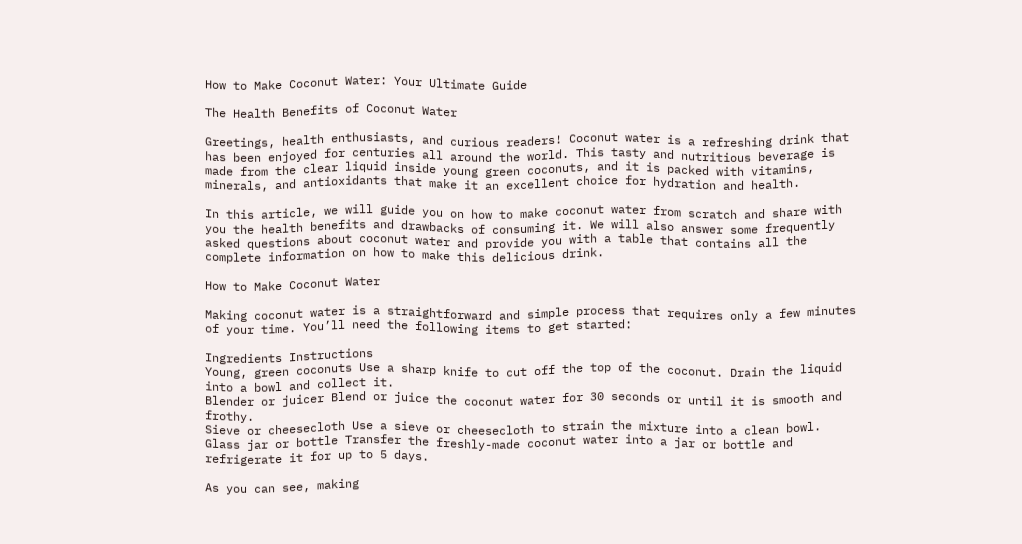How to Make Coconut Water: Your Ultimate Guide

The Health Benefits of Coconut Water

Greetings, health enthusiasts, and curious readers! Coconut water is a refreshing drink that has been enjoyed for centuries all around the world. This tasty and nutritious beverage is made from the clear liquid inside young green coconuts, and it is packed with vitamins, minerals, and antioxidants that make it an excellent choice for hydration and health.

In this article, we will guide you on how to make coconut water from scratch and share with you the health benefits and drawbacks of consuming it. We will also answer some frequently asked questions about coconut water and provide you with a table that contains all the complete information on how to make this delicious drink.

How to Make Coconut Water

Making coconut water is a straightforward and simple process that requires only a few minutes of your time. You’ll need the following items to get started:

Ingredients Instructions
Young, green coconuts Use a sharp knife to cut off the top of the coconut. Drain the liquid into a bowl and collect it.
Blender or juicer Blend or juice the coconut water for 30 seconds or until it is smooth and frothy.
Sieve or cheesecloth Use a sieve or cheesecloth to strain the mixture into a clean bowl.
Glass jar or bottle Transfer the freshly-made coconut water into a jar or bottle and refrigerate it for up to 5 days.

As you can see, making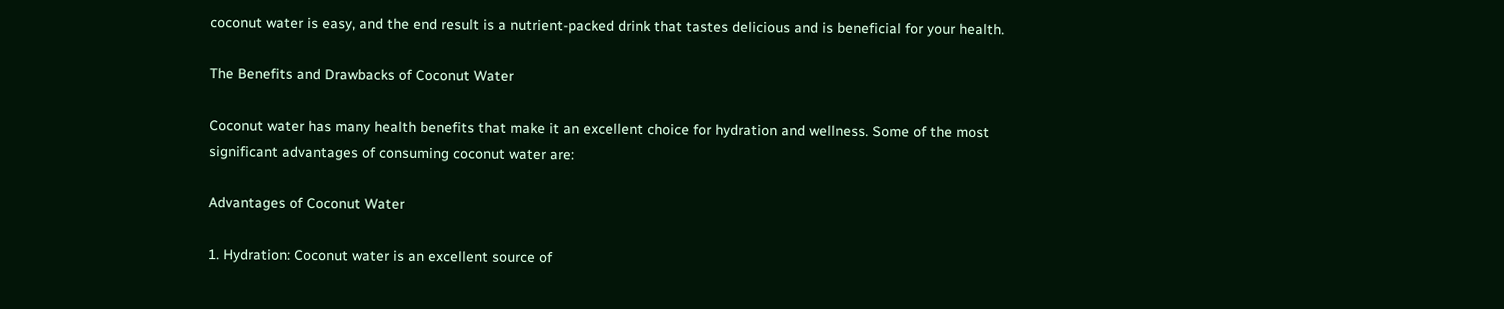coconut water is easy, and the end result is a nutrient-packed drink that tastes delicious and is beneficial for your health.

The Benefits and Drawbacks of Coconut Water

Coconut water has many health benefits that make it an excellent choice for hydration and wellness. Some of the most significant advantages of consuming coconut water are:

Advantages of Coconut Water

1. Hydration: Coconut water is an excellent source of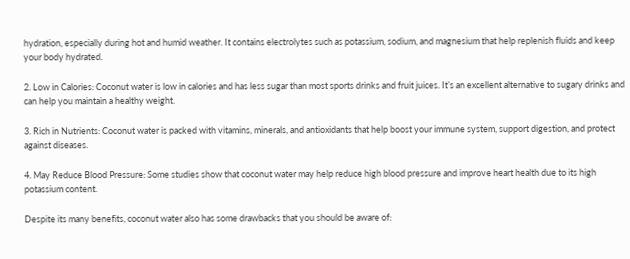hydration, especially during hot and humid weather. It contains electrolytes such as potassium, sodium, and magnesium that help replenish fluids and keep your body hydrated.

2. Low in Calories: Coconut water is low in calories and has less sugar than most sports drinks and fruit juices. It’s an excellent alternative to sugary drinks and can help you maintain a healthy weight.

3. Rich in Nutrients: Coconut water is packed with vitamins, minerals, and antioxidants that help boost your immune system, support digestion, and protect against diseases.

4. May Reduce Blood Pressure: Some studies show that coconut water may help reduce high blood pressure and improve heart health due to its high potassium content.

Despite its many benefits, coconut water also has some drawbacks that you should be aware of: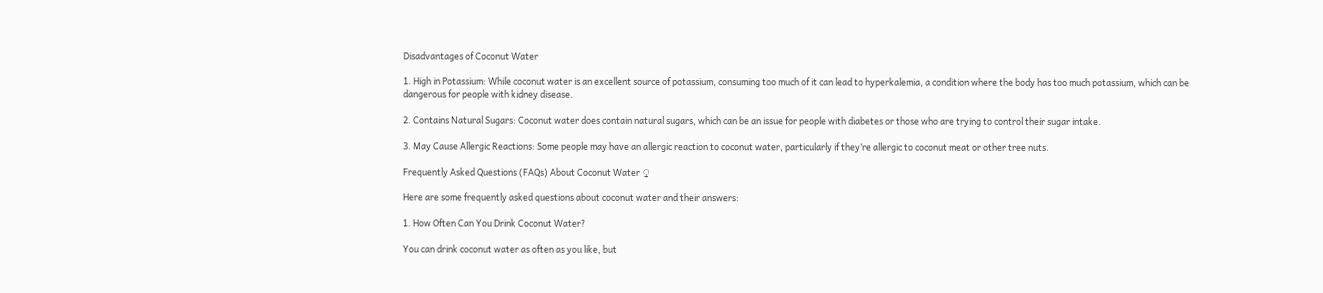Disadvantages of Coconut Water

1. High in Potassium: While coconut water is an excellent source of potassium, consuming too much of it can lead to hyperkalemia, a condition where the body has too much potassium, which can be dangerous for people with kidney disease.

2. Contains Natural Sugars: Coconut water does contain natural sugars, which can be an issue for people with diabetes or those who are trying to control their sugar intake.

3. May Cause Allergic Reactions: Some people may have an allergic reaction to coconut water, particularly if they’re allergic to coconut meat or other tree nuts.

Frequently Asked Questions (FAQs) About Coconut Water ♀

Here are some frequently asked questions about coconut water and their answers:

1. How Often Can You Drink Coconut Water?

You can drink coconut water as often as you like, but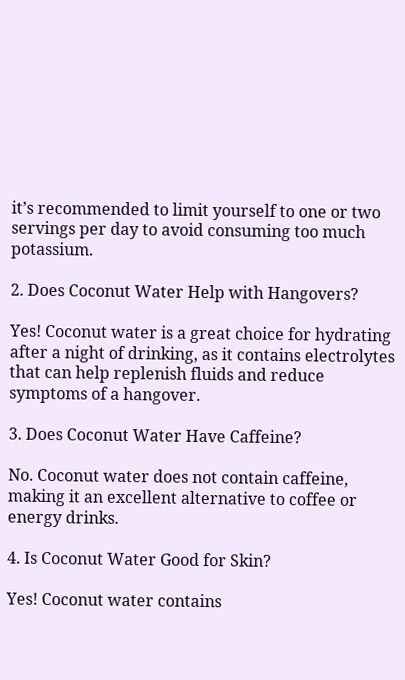it’s recommended to limit yourself to one or two servings per day to avoid consuming too much potassium.

2. Does Coconut Water Help with Hangovers?

Yes! Coconut water is a great choice for hydrating after a night of drinking, as it contains electrolytes that can help replenish fluids and reduce symptoms of a hangover.

3. Does Coconut Water Have Caffeine?

No. Coconut water does not contain caffeine, making it an excellent alternative to coffee or energy drinks.

4. Is Coconut Water Good for Skin?

Yes! Coconut water contains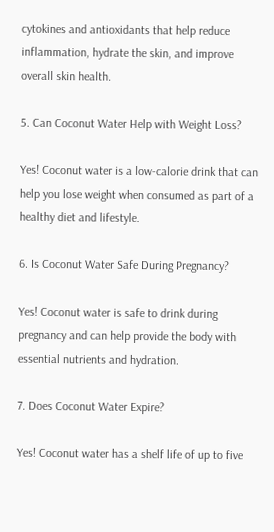cytokines and antioxidants that help reduce inflammation, hydrate the skin, and improve overall skin health.

5. Can Coconut Water Help with Weight Loss?

Yes! Coconut water is a low-calorie drink that can help you lose weight when consumed as part of a healthy diet and lifestyle.

6. Is Coconut Water Safe During Pregnancy?

Yes! Coconut water is safe to drink during pregnancy and can help provide the body with essential nutrients and hydration.

7. Does Coconut Water Expire?

Yes! Coconut water has a shelf life of up to five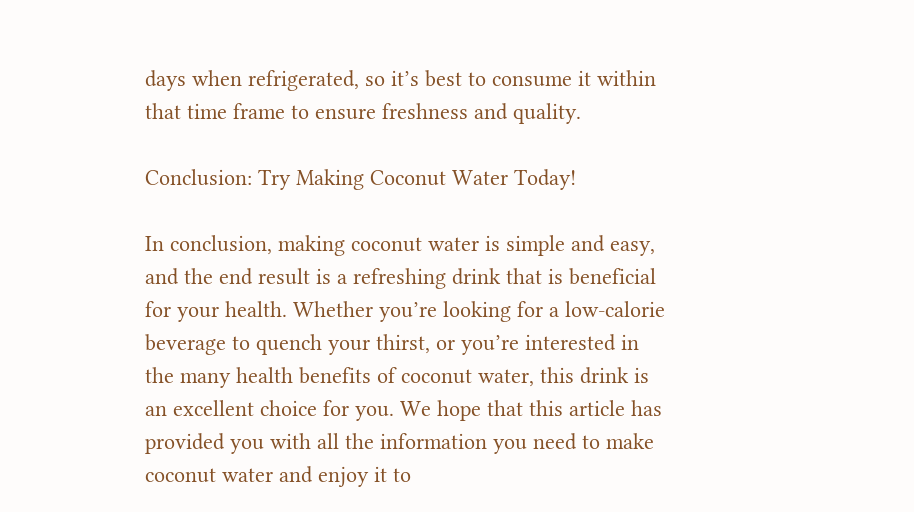days when refrigerated, so it’s best to consume it within that time frame to ensure freshness and quality.

Conclusion: Try Making Coconut Water Today!

In conclusion, making coconut water is simple and easy, and the end result is a refreshing drink that is beneficial for your health. Whether you’re looking for a low-calorie beverage to quench your thirst, or you’re interested in the many health benefits of coconut water, this drink is an excellent choice for you. We hope that this article has provided you with all the information you need to make coconut water and enjoy it to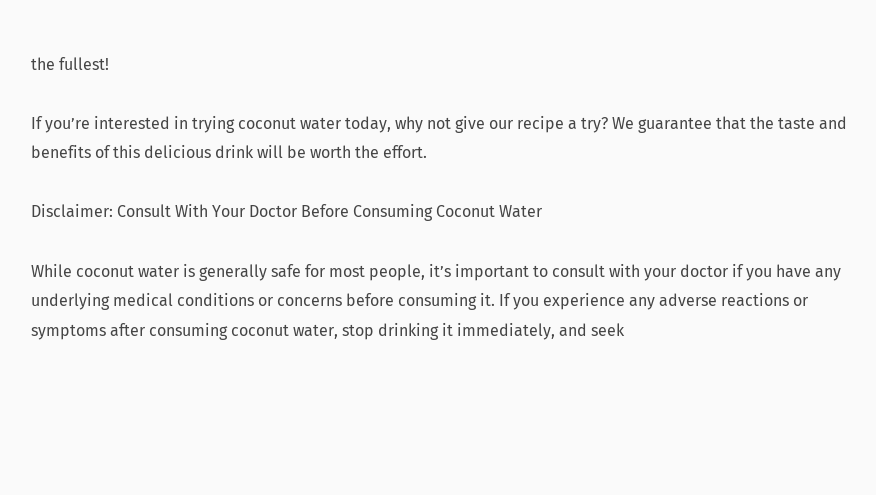the fullest!

If you’re interested in trying coconut water today, why not give our recipe a try? We guarantee that the taste and benefits of this delicious drink will be worth the effort.

Disclaimer: Consult With Your Doctor Before Consuming Coconut Water

While coconut water is generally safe for most people, it’s important to consult with your doctor if you have any underlying medical conditions or concerns before consuming it. If you experience any adverse reactions or symptoms after consuming coconut water, stop drinking it immediately, and seek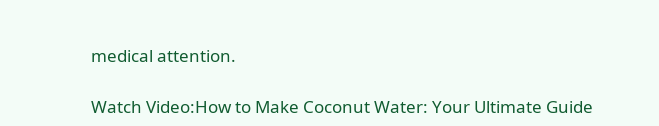medical attention.

Watch Video:How to Make Coconut Water: Your Ultimate Guide